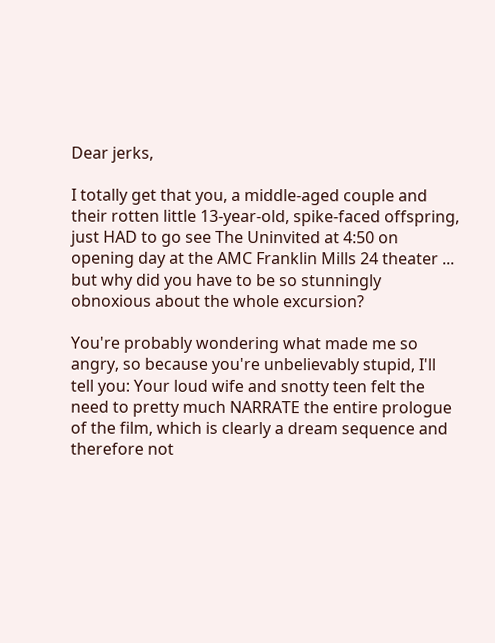Dear jerks,

I totally get that you, a middle-aged couple and their rotten little 13-year-old, spike-faced offspring, just HAD to go see The Uninvited at 4:50 on opening day at the AMC Franklin Mills 24 theater ... but why did you have to be so stunningly obnoxious about the whole excursion?

You're probably wondering what made me so angry, so because you're unbelievably stupid, I'll tell you: Your loud wife and snotty teen felt the need to pretty much NARRATE the entire prologue of the film, which is clearly a dream sequence and therefore not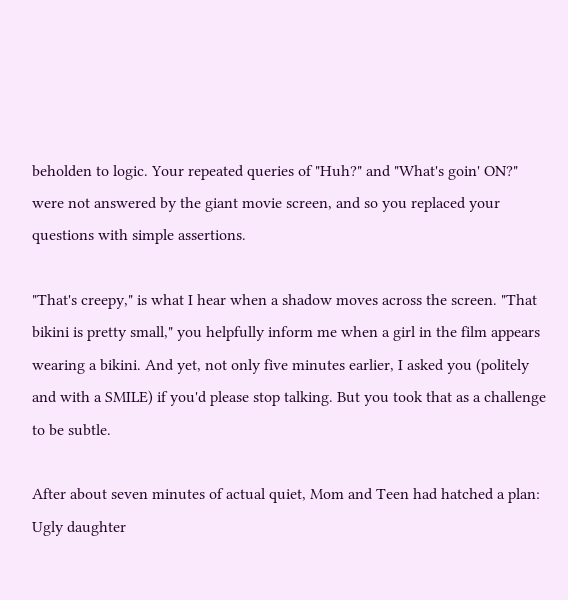beholden to logic. Your repeated queries of "Huh?" and "What's goin' ON?" were not answered by the giant movie screen, and so you replaced your questions with simple assertions.

"That's creepy," is what I hear when a shadow moves across the screen. "That bikini is pretty small," you helpfully inform me when a girl in the film appears wearing a bikini. And yet, not only five minutes earlier, I asked you (politely and with a SMILE) if you'd please stop talking. But you took that as a challenge to be subtle.

After about seven minutes of actual quiet, Mom and Teen had hatched a plan: Ugly daughter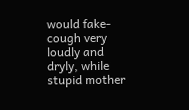would fake-cough very loudly and dryly, while stupid mother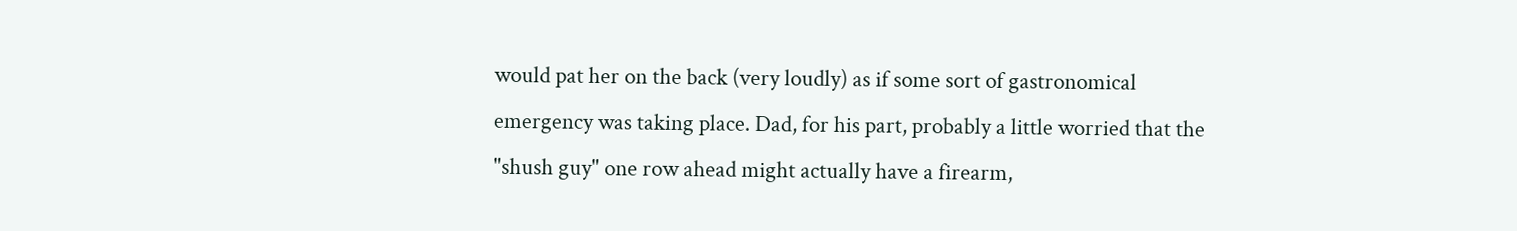would pat her on the back (very loudly) as if some sort of gastronomical emergency was taking place. Dad, for his part, probably a little worried that the "shush guy" one row ahead might actually have a firearm,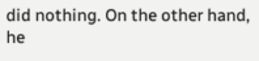did nothing. On the other hand, he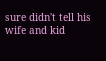sure didn't tell his wife and kid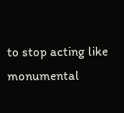to stop acting like monumental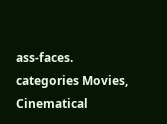ass-faces.
categories Movies, Cinematical